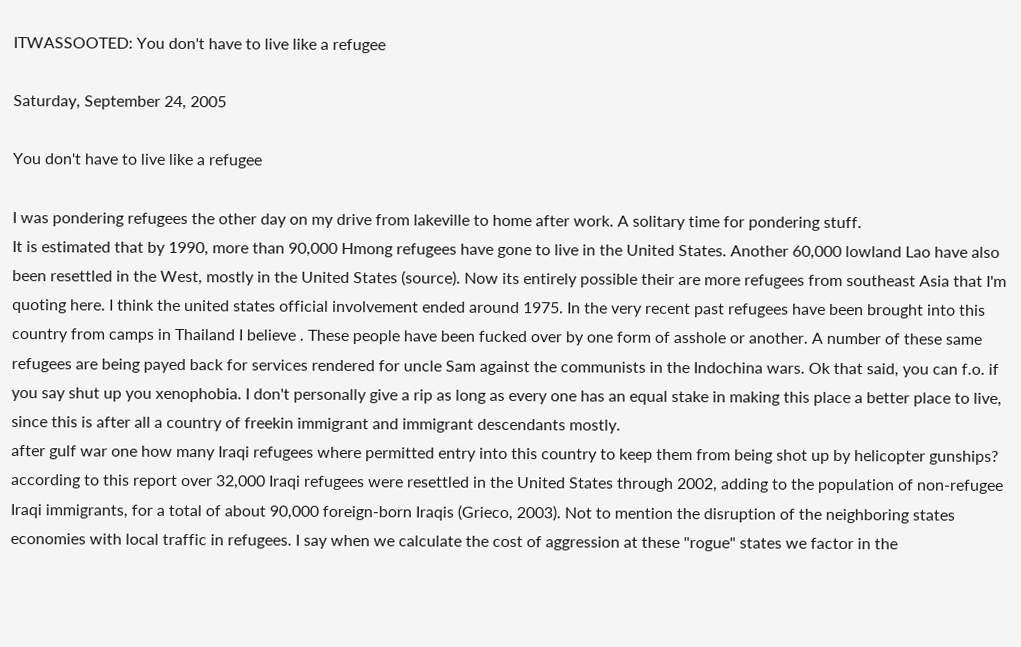ITWASSOOTED: You don't have to live like a refugee

Saturday, September 24, 2005

You don't have to live like a refugee

I was pondering refugees the other day on my drive from lakeville to home after work. A solitary time for pondering stuff.
It is estimated that by 1990, more than 90,000 Hmong refugees have gone to live in the United States. Another 60,000 lowland Lao have also been resettled in the West, mostly in the United States (source). Now its entirely possible their are more refugees from southeast Asia that I'm quoting here. I think the united states official involvement ended around 1975. In the very recent past refugees have been brought into this country from camps in Thailand I believe . These people have been fucked over by one form of asshole or another. A number of these same refugees are being payed back for services rendered for uncle Sam against the communists in the Indochina wars. Ok that said, you can f.o. if you say shut up you xenophobia. I don't personally give a rip as long as every one has an equal stake in making this place a better place to live, since this is after all a country of freekin immigrant and immigrant descendants mostly.
after gulf war one how many Iraqi refugees where permitted entry into this country to keep them from being shot up by helicopter gunships?
according to this report over 32,000 Iraqi refugees were resettled in the United States through 2002, adding to the population of non-refugee Iraqi immigrants, for a total of about 90,000 foreign-born Iraqis (Grieco, 2003). Not to mention the disruption of the neighboring states economies with local traffic in refugees. I say when we calculate the cost of aggression at these "rogue" states we factor in the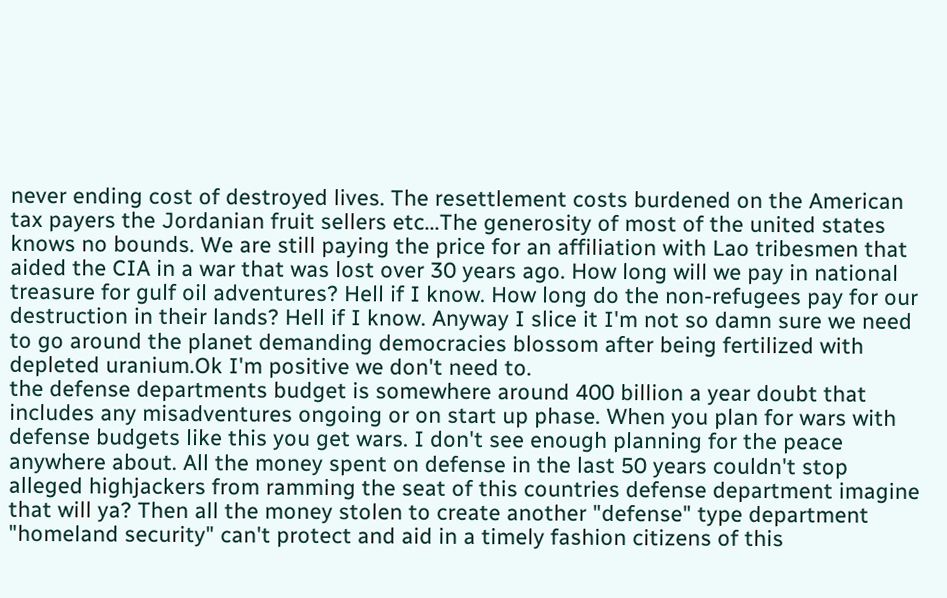never ending cost of destroyed lives. The resettlement costs burdened on the American tax payers the Jordanian fruit sellers etc...The generosity of most of the united states knows no bounds. We are still paying the price for an affiliation with Lao tribesmen that aided the CIA in a war that was lost over 30 years ago. How long will we pay in national treasure for gulf oil adventures? Hell if I know. How long do the non-refugees pay for our destruction in their lands? Hell if I know. Anyway I slice it I'm not so damn sure we need to go around the planet demanding democracies blossom after being fertilized with depleted uranium.Ok I'm positive we don't need to.
the defense departments budget is somewhere around 400 billion a year doubt that includes any misadventures ongoing or on start up phase. When you plan for wars with defense budgets like this you get wars. I don't see enough planning for the peace anywhere about. All the money spent on defense in the last 50 years couldn't stop alleged highjackers from ramming the seat of this countries defense department imagine that will ya? Then all the money stolen to create another "defense" type department "homeland security" can't protect and aid in a timely fashion citizens of this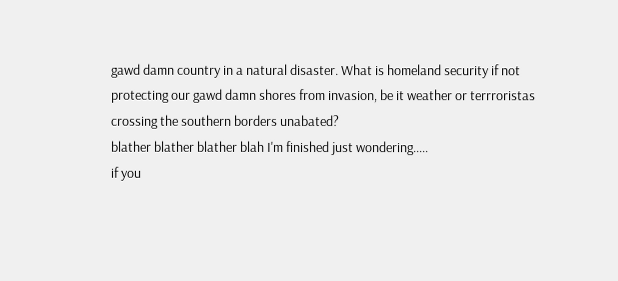gawd damn country in a natural disaster. What is homeland security if not protecting our gawd damn shores from invasion, be it weather or terrroristas crossing the southern borders unabated?
blather blather blather blah I'm finished just wondering.....
if you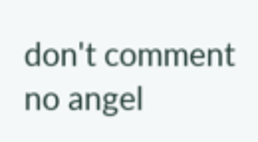don't comment no angel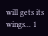will gets its wings... 1